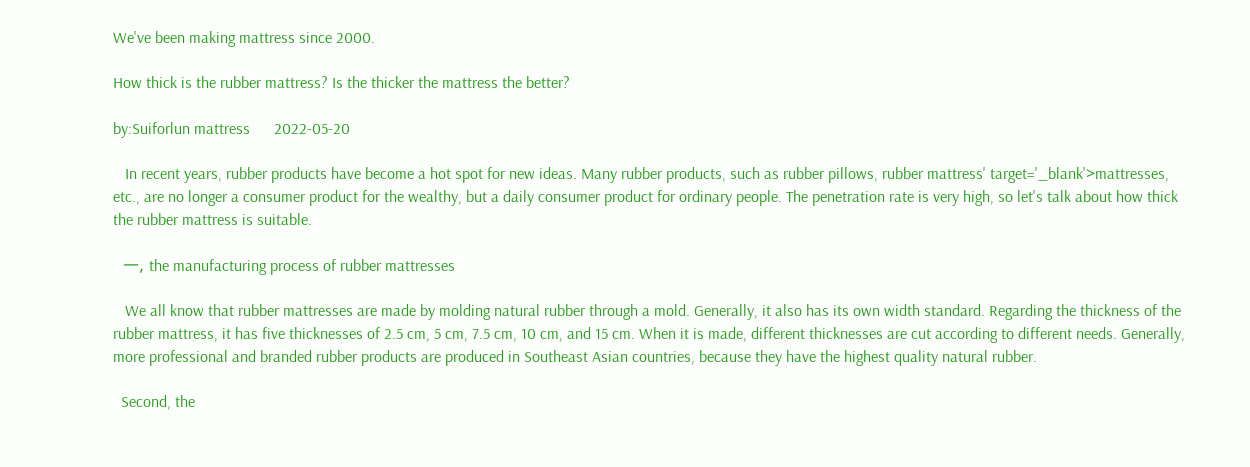We've been making mattress since 2000.

How thick is the rubber mattress? Is the thicker the mattress the better?

by:Suiforlun mattress      2022-05-20

   In recent years, rubber products have become a hot spot for new ideas. Many rubber products, such as rubber pillows, rubber mattress' target='_blank'>mattresses, etc., are no longer a consumer product for the wealthy, but a daily consumer product for ordinary people. The penetration rate is very high, so let's talk about how thick the rubber mattress is suitable.

  一, the manufacturing process of rubber mattresses

   We all know that rubber mattresses are made by molding natural rubber through a mold. Generally, it also has its own width standard. Regarding the thickness of the rubber mattress, it has five thicknesses of 2.5 cm, 5 cm, 7.5 cm, 10 cm, and 15 cm. When it is made, different thicknesses are cut according to different needs. Generally, more professional and branded rubber products are produced in Southeast Asian countries, because they have the highest quality natural rubber.

  Second, the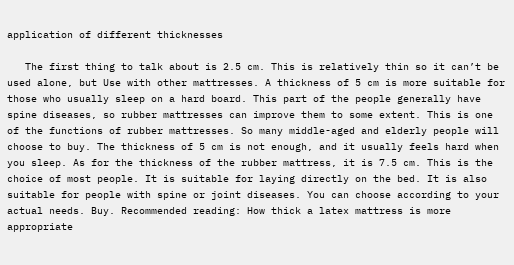application of different thicknesses

   The first thing to talk about is 2.5 cm. This is relatively thin so it can’t be used alone, but Use with other mattresses. A thickness of 5 cm is more suitable for those who usually sleep on a hard board. This part of the people generally have spine diseases, so rubber mattresses can improve them to some extent. This is one of the functions of rubber mattresses. So many middle-aged and elderly people will choose to buy. The thickness of 5 cm is not enough, and it usually feels hard when you sleep. As for the thickness of the rubber mattress, it is 7.5 cm. This is the choice of most people. It is suitable for laying directly on the bed. It is also suitable for people with spine or joint diseases. You can choose according to your actual needs. Buy. Recommended reading: How thick a latex mattress is more appropriate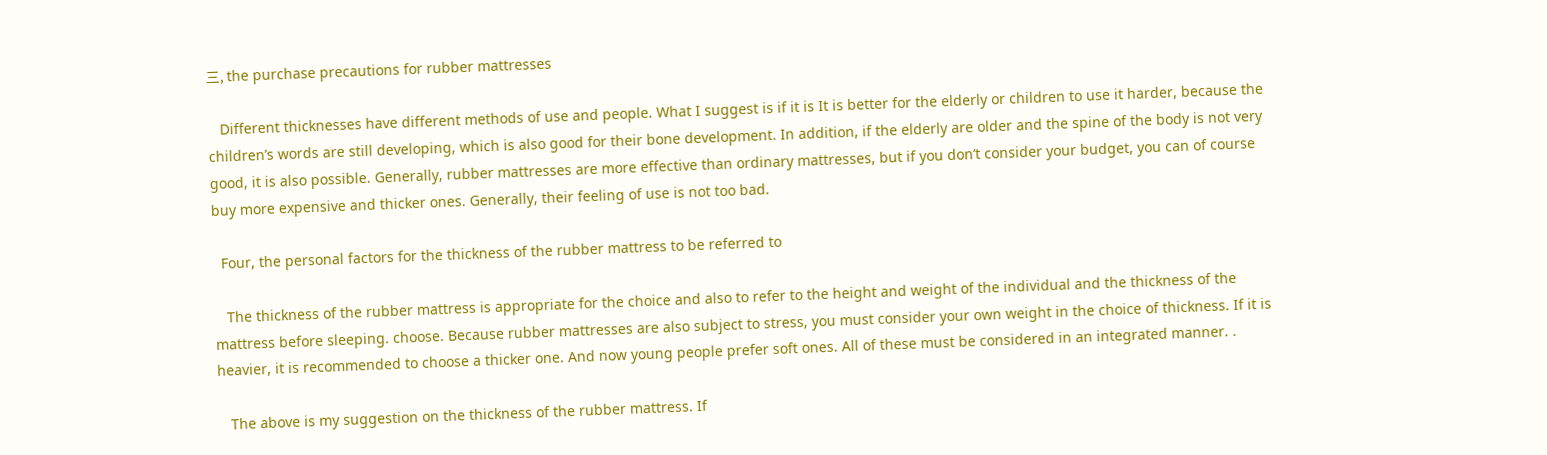三, the purchase precautions for rubber mattresses

   Different thicknesses have different methods of use and people. What I suggest is if it is It is better for the elderly or children to use it harder, because the children’s words are still developing, which is also good for their bone development. In addition, if the elderly are older and the spine of the body is not very good, it is also possible. Generally, rubber mattresses are more effective than ordinary mattresses, but if you don’t consider your budget, you can of course buy more expensive and thicker ones. Generally, their feeling of use is not too bad.

  Four, the personal factors for the thickness of the rubber mattress to be referred to

   The thickness of the rubber mattress is appropriate for the choice and also to refer to the height and weight of the individual and the thickness of the mattress before sleeping. choose. Because rubber mattresses are also subject to stress, you must consider your own weight in the choice of thickness. If it is heavier, it is recommended to choose a thicker one. And now young people prefer soft ones. All of these must be considered in an integrated manner. .

   The above is my suggestion on the thickness of the rubber mattress. If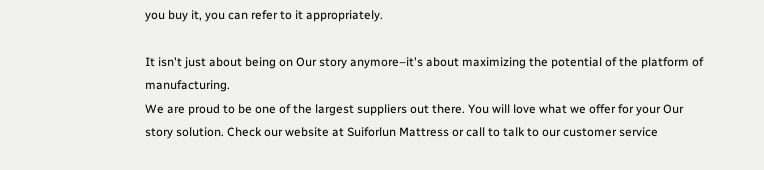you buy it, you can refer to it appropriately.

It isn't just about being on Our story anymore–it's about maximizing the potential of the platform of manufacturing.
We are proud to be one of the largest suppliers out there. You will love what we offer for your Our story solution. Check our website at Suiforlun Mattress or call to talk to our customer service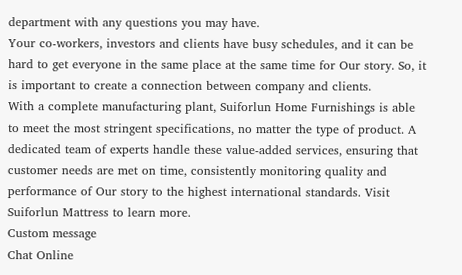department with any questions you may have.
Your co-workers, investors and clients have busy schedules, and it can be hard to get everyone in the same place at the same time for Our story. So, it is important to create a connection between company and clients.
With a complete manufacturing plant, Suiforlun Home Furnishings is able to meet the most stringent specifications, no matter the type of product. A dedicated team of experts handle these value-added services, ensuring that customer needs are met on time, consistently monitoring quality and performance of Our story to the highest international standards. Visit Suiforlun Mattress to learn more.
Custom message
Chat Online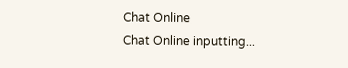Chat Online
Chat Online inputting...